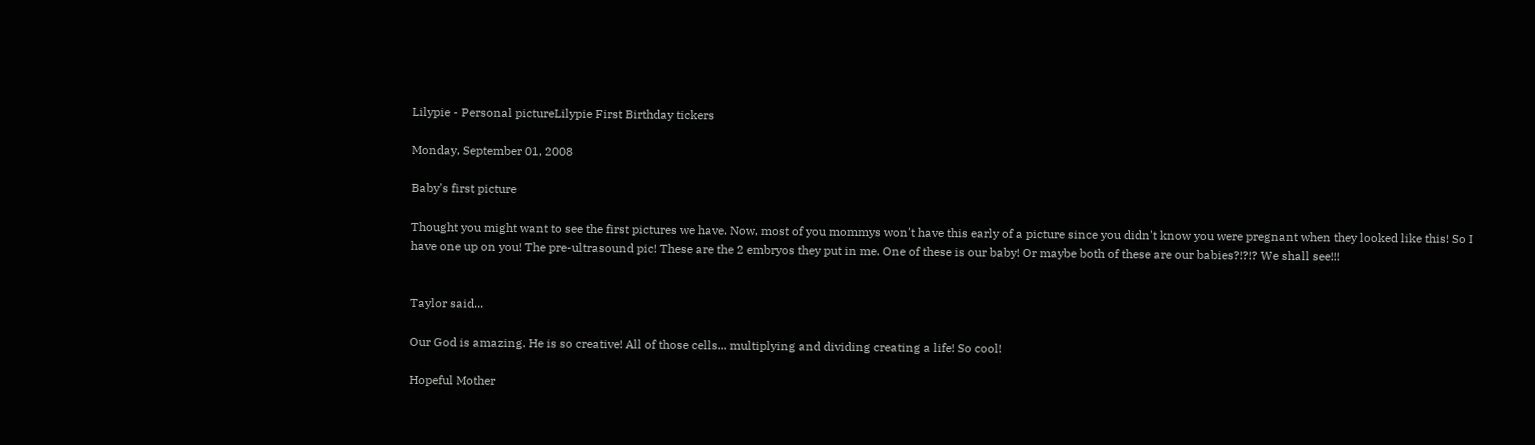Lilypie - Personal pictureLilypie First Birthday tickers

Monday, September 01, 2008

Baby's first picture

Thought you might want to see the first pictures we have. Now, most of you mommys won't have this early of a picture since you didn't know you were pregnant when they looked like this! So I have one up on you! The pre-ultrasound pic! These are the 2 embryos they put in me. One of these is our baby! Or maybe both of these are our babies?!?!? We shall see!!!


Taylor said...

Our God is amazing. He is so creative! All of those cells... multiplying and dividing creating a life! So cool!

Hopeful Mother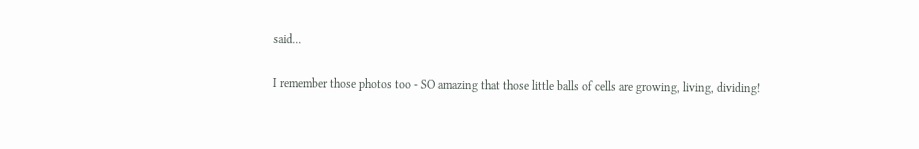said...

I remember those photos too - SO amazing that those little balls of cells are growing, living, dividing!